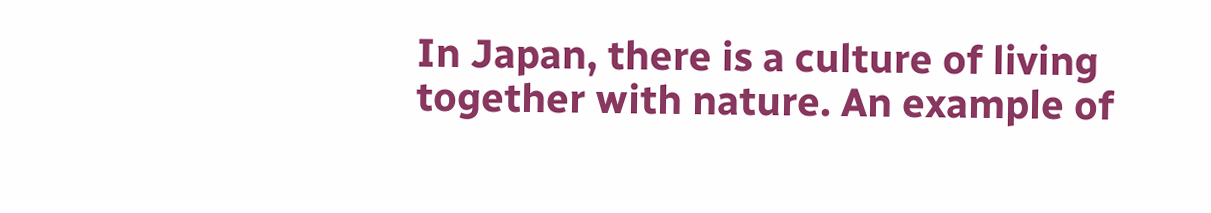In Japan, there is a culture of living together with nature. An example of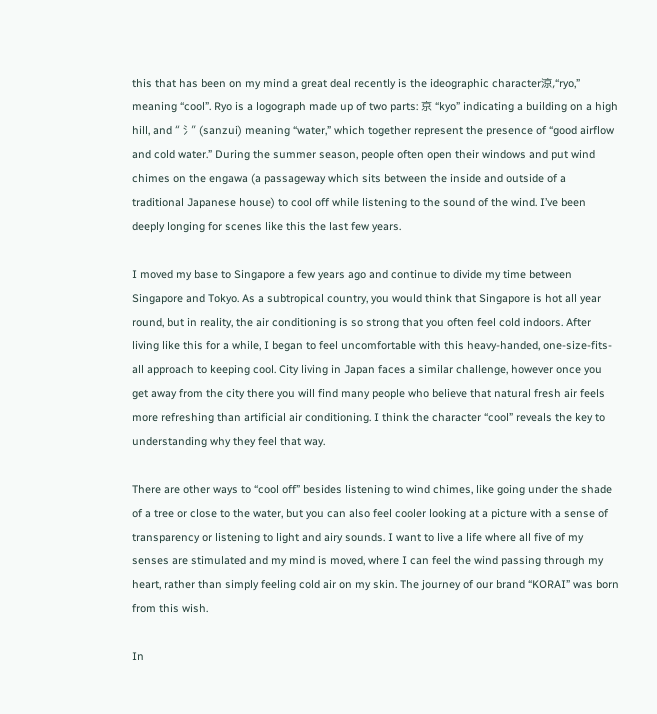this that has been on my mind a great deal recently is the ideographic character涼,“ryo,” meaning “cool”. Ryo is a logograph made up of two parts: 京 “kyo” indicating a building on a high hill, and “氵” (sanzui) meaning “water,” which together represent the presence of “good airflow and cold water.” During the summer season, people often open their windows and put wind chimes on the engawa (a passageway which sits between the inside and outside of a traditional Japanese house) to cool off while listening to the sound of the wind. I’ve been deeply longing for scenes like this the last few years.

I moved my base to Singapore a few years ago and continue to divide my time between Singapore and Tokyo. As a subtropical country, you would think that Singapore is hot all year round, but in reality, the air conditioning is so strong that you often feel cold indoors. After living like this for a while, I began to feel uncomfortable with this heavy-handed, one-size-fits-all approach to keeping cool. City living in Japan faces a similar challenge, however once you get away from the city there you will find many people who believe that natural fresh air feels more refreshing than artificial air conditioning. I think the character “cool” reveals the key to understanding why they feel that way.

There are other ways to “cool off” besides listening to wind chimes, like going under the shade of a tree or close to the water, but you can also feel cooler looking at a picture with a sense of transparency or listening to light and airy sounds. I want to live a life where all five of my senses are stimulated and my mind is moved, where I can feel the wind passing through my heart, rather than simply feeling cold air on my skin. The journey of our brand “KORAI” was born from this wish.

In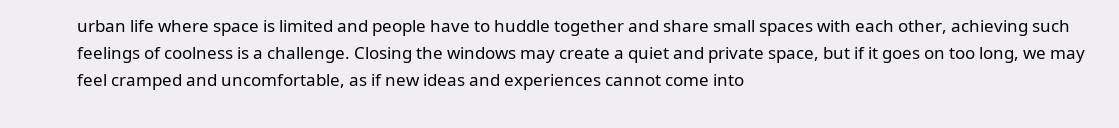urban life where space is limited and people have to huddle together and share small spaces with each other, achieving such feelings of coolness is a challenge. Closing the windows may create a quiet and private space, but if it goes on too long, we may feel cramped and uncomfortable, as if new ideas and experiences cannot come into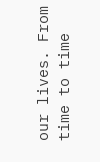our lives. From time to time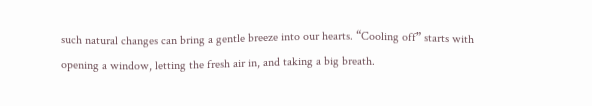such natural changes can bring a gentle breeze into our hearts. “Cooling off” starts with opening a window, letting the fresh air in, and taking a big breath.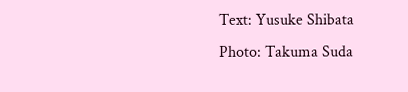Text: Yusuke Shibata
Photo: Takuma Suda